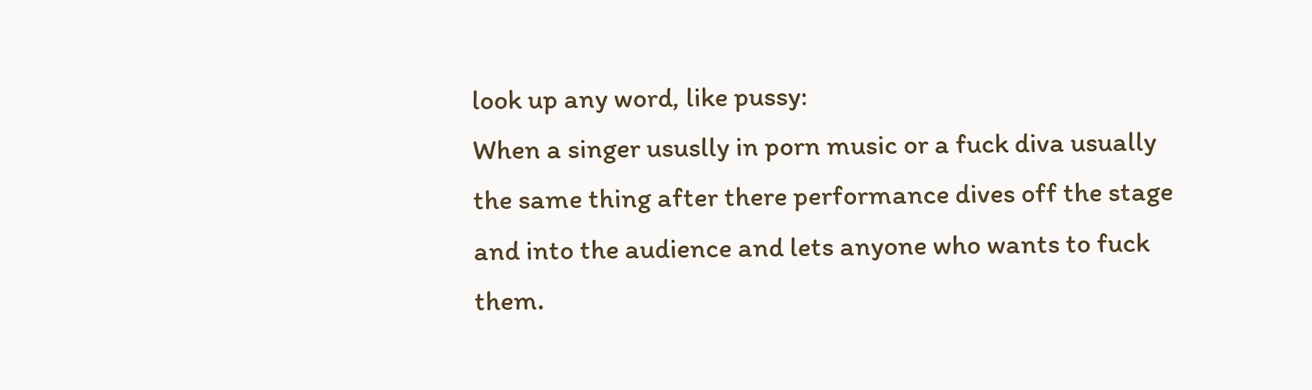look up any word, like pussy:
When a singer ususlly in porn music or a fuck diva usually the same thing after there performance dives off the stage and into the audience and lets anyone who wants to fuck them.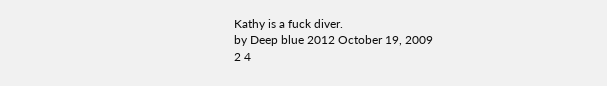Kathy is a fuck diver.
by Deep blue 2012 October 19, 2009
2 4